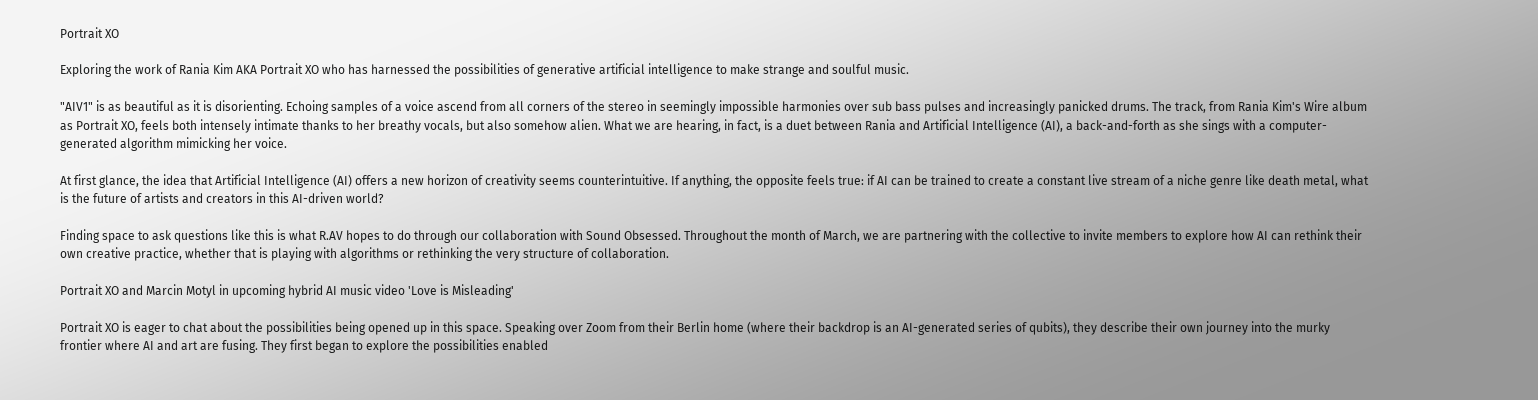Portrait XO

Exploring the work of Rania Kim AKA Portrait XO who has harnessed the possibilities of generative artificial intelligence to make strange and soulful music.

"AIV1" is as beautiful as it is disorienting. Echoing samples of a voice ascend from all corners of the stereo in seemingly impossible harmonies over sub bass pulses and increasingly panicked drums. The track, from Rania Kim's Wire album as Portrait XO, feels both intensely intimate thanks to her breathy vocals, but also somehow alien. What we are hearing, in fact, is a duet between Rania and Artificial Intelligence (AI), a back-and-forth as she sings with a computer-generated algorithm mimicking her voice.

At first glance, the idea that Artificial Intelligence (AI) offers a new horizon of creativity seems counterintuitive. If anything, the opposite feels true: if AI can be trained to create a constant live stream of a niche genre like death metal, what is the future of artists and creators in this AI-driven world?

Finding space to ask questions like this is what R.AV hopes to do through our collaboration with Sound Obsessed. Throughout the month of March, we are partnering with the collective to invite members to explore how AI can rethink their own creative practice, whether that is playing with algorithms or rethinking the very structure of collaboration.

Portrait XO and Marcin Motyl in upcoming hybrid AI music video 'Love is Misleading'

Portrait XO is eager to chat about the possibilities being opened up in this space. Speaking over Zoom from their Berlin home (where their backdrop is an AI-generated series of qubits), they describe their own journey into the murky frontier where AI and art are fusing. They first began to explore the possibilities enabled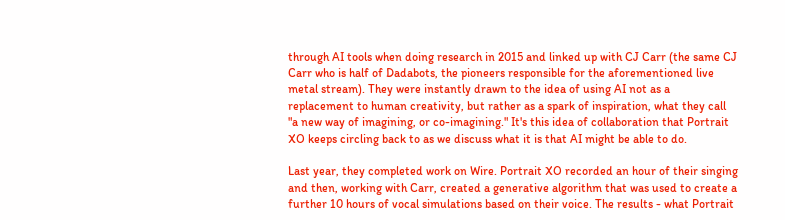through AI tools when doing research in 2015 and linked up with CJ Carr (the same CJ Carr who is half of Dadabots, the pioneers responsible for the aforementioned live metal stream). They were instantly drawn to the idea of using AI not as a replacement to human creativity, but rather as a spark of inspiration, what they call "a new way of imagining, or co-imagining." It's this idea of collaboration that Portrait XO keeps circling back to as we discuss what it is that AI might be able to do.

Last year, they completed work on Wire. Portrait XO recorded an hour of their singing and then, working with Carr, created a generative algorithm that was used to create a further 10 hours of vocal simulations based on their voice. The results - what Portrait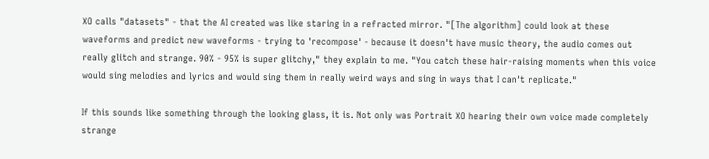XO calls "datasets" - that the AI created was like staring in a refracted mirror. "[The algorithm] could look at these waveforms and predict new waveforms - trying to 'recompose' - because it doesn't have music theory, the audio comes out really glitch and strange. 90% - 95% is super glitchy," they explain to me. "You catch these hair-raising moments when this voice would sing melodies and lyrics and would sing them in really weird ways and sing in ways that I can't replicate."

If this sounds like something through the looking glass, it is. Not only was Portrait XO hearing their own voice made completely strange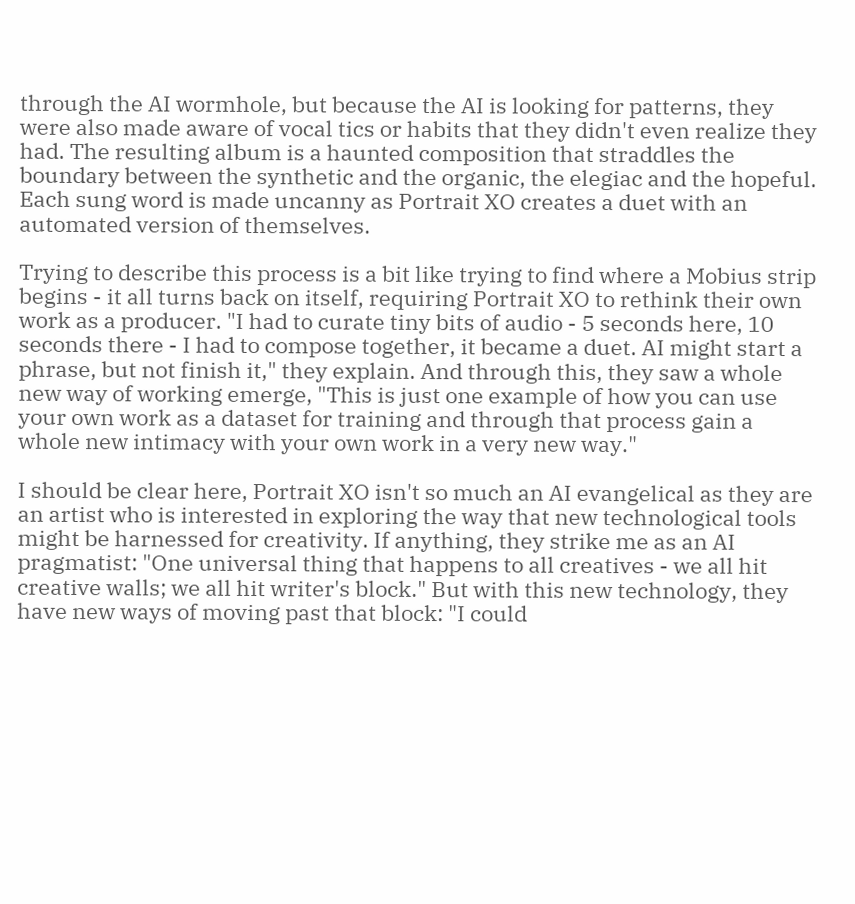through the AI wormhole, but because the AI is looking for patterns, they were also made aware of vocal tics or habits that they didn't even realize they had. The resulting album is a haunted composition that straddles the boundary between the synthetic and the organic, the elegiac and the hopeful. Each sung word is made uncanny as Portrait XO creates a duet with an automated version of themselves.

Trying to describe this process is a bit like trying to find where a Mobius strip begins - it all turns back on itself, requiring Portrait XO to rethink their own work as a producer. "I had to curate tiny bits of audio - 5 seconds here, 10 seconds there - I had to compose together, it became a duet. AI might start a phrase, but not finish it," they explain. And through this, they saw a whole new way of working emerge, "This is just one example of how you can use your own work as a dataset for training and through that process gain a whole new intimacy with your own work in a very new way."

I should be clear here, Portrait XO isn't so much an AI evangelical as they are an artist who is interested in exploring the way that new technological tools might be harnessed for creativity. If anything, they strike me as an AI pragmatist: "One universal thing that happens to all creatives - we all hit creative walls; we all hit writer's block." But with this new technology, they have new ways of moving past that block: "I could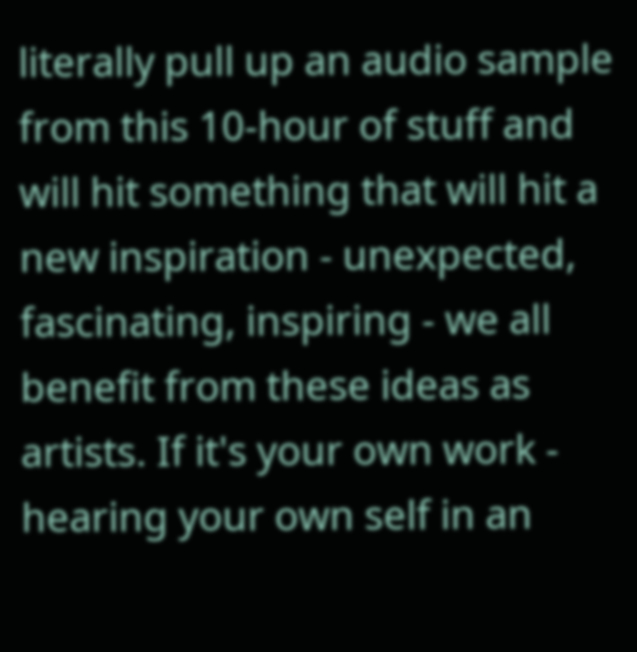literally pull up an audio sample from this 10-hour of stuff and will hit something that will hit a new inspiration - unexpected, fascinating, inspiring - we all benefit from these ideas as artists. If it's your own work - hearing your own self in an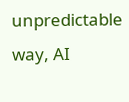unpredictable way, AI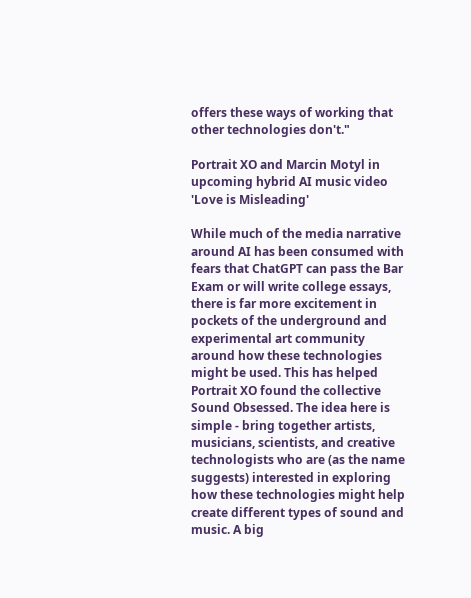offers these ways of working that other technologies don't."

Portrait XO and Marcin Motyl in upcoming hybrid AI music video 'Love is Misleading'

While much of the media narrative around AI has been consumed with fears that ChatGPT can pass the Bar Exam or will write college essays, there is far more excitement in pockets of the underground and experimental art community around how these technologies might be used. This has helped Portrait XO found the collective Sound Obsessed. The idea here is simple - bring together artists, musicians, scientists, and creative technologists who are (as the name suggests) interested in exploring how these technologies might help create different types of sound and music. A big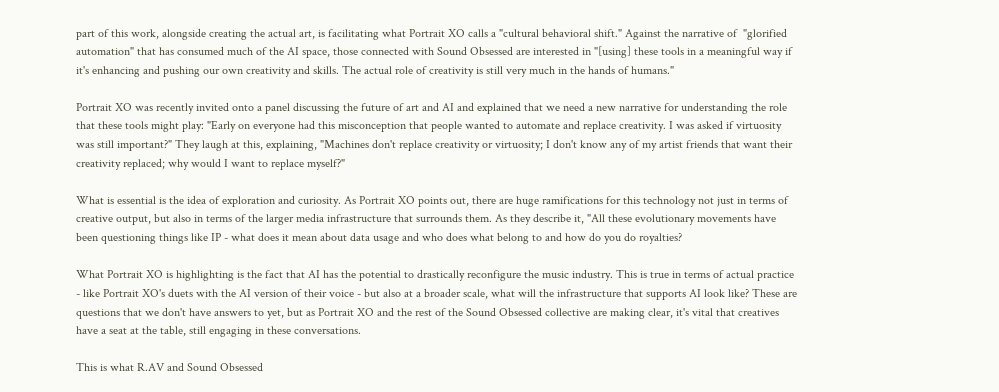part of this work, alongside creating the actual art, is facilitating what Portrait XO calls a "cultural behavioral shift." Against the narrative of  "glorified automation" that has consumed much of the AI space, those connected with Sound Obsessed are interested in "[using] these tools in a meaningful way if it's enhancing and pushing our own creativity and skills. The actual role of creativity is still very much in the hands of humans."

Portrait XO was recently invited onto a panel discussing the future of art and AI and explained that we need a new narrative for understanding the role that these tools might play: "Early on everyone had this misconception that people wanted to automate and replace creativity. I was asked if virtuosity was still important?" They laugh at this, explaining, "Machines don't replace creativity or virtuosity; I don't know any of my artist friends that want their creativity replaced; why would I want to replace myself?"

What is essential is the idea of exploration and curiosity. As Portrait XO points out, there are huge ramifications for this technology not just in terms of creative output, but also in terms of the larger media infrastructure that surrounds them. As they describe it, "All these evolutionary movements have been questioning things like IP - what does it mean about data usage and who does what belong to and how do you do royalties?

What Portrait XO is highlighting is the fact that AI has the potential to drastically reconfigure the music industry. This is true in terms of actual practice - like Portrait XO's duets with the AI version of their voice - but also at a broader scale, what will the infrastructure that supports AI look like? These are questions that we don't have answers to yet, but as Portrait XO and the rest of the Sound Obsessed collective are making clear, it's vital that creatives have a seat at the table, still engaging in these conversations.

This is what R.AV and Sound Obsessed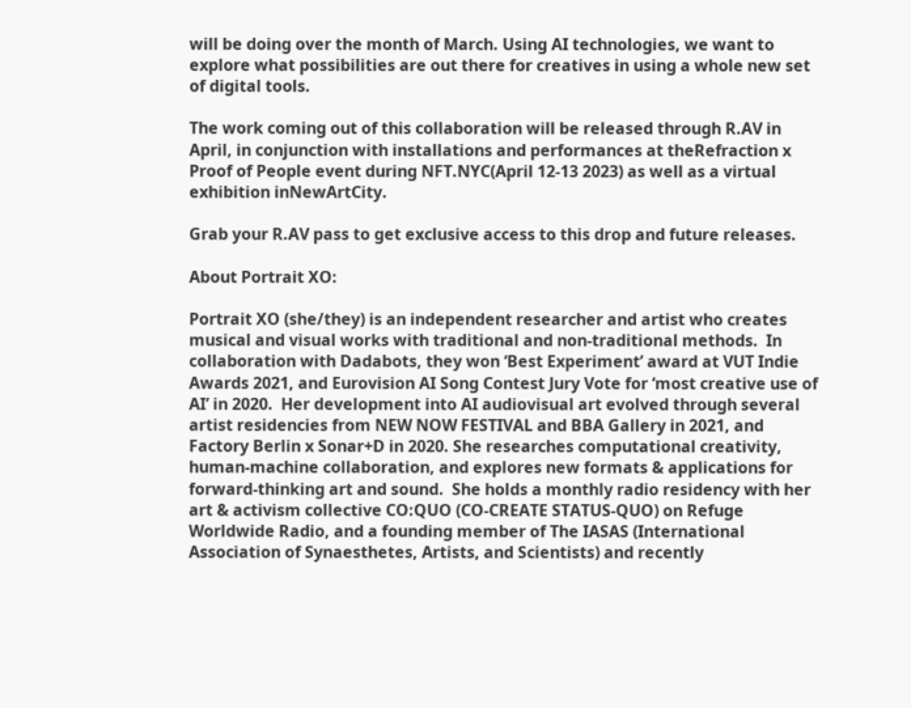will be doing over the month of March. Using AI technologies, we want to explore what possibilities are out there for creatives in using a whole new set of digital tools.

The work coming out of this collaboration will be released through R.AV in April, in conjunction with installations and performances at theRefraction x Proof of People event during NFT.NYC(April 12-13 2023) as well as a virtual exhibition inNewArtCity.

Grab your R.AV pass to get exclusive access to this drop and future releases.

About Portrait XO:

Portrait XO (she/they) is an independent researcher and artist who creates musical and visual works with traditional and non-traditional methods.  In collaboration with Dadabots, they won ‘Best Experiment’ award at VUT Indie Awards 2021, and Eurovision AI Song Contest Jury Vote for ‘most creative use of AI’ in 2020.  Her development into AI audiovisual art evolved through several artist residencies from NEW NOW FESTIVAL and BBA Gallery in 2021, and Factory Berlin x Sonar+D in 2020. She researches computational creativity, human-machine collaboration, and explores new formats & applications for forward-thinking art and sound.  She holds a monthly radio residency with her art & activism collective CO:QUO (CO-CREATE STATUS-QUO) on Refuge Worldwide Radio, and a founding member of The IASAS (International Association of Synaesthetes, Artists, and Scientists) and recently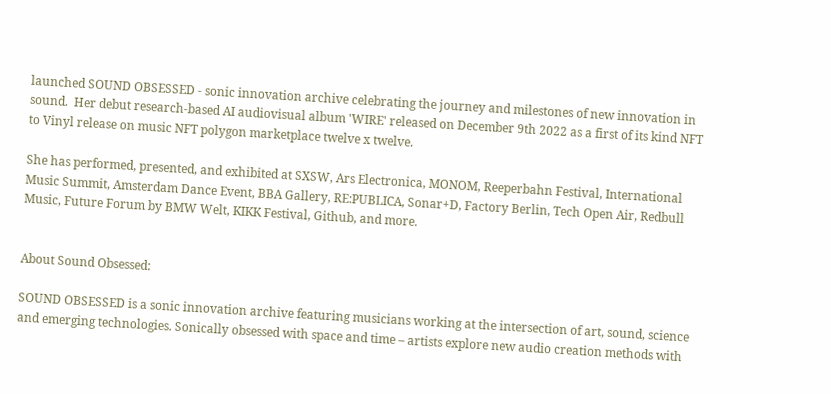launched SOUND OBSESSED - sonic innovation archive celebrating the journey and milestones of new innovation in sound.  Her debut research-based AI audiovisual album 'WIRE' released on December 9th 2022 as a first of its kind NFT to Vinyl release on music NFT polygon marketplace twelve x twelve.

She has performed, presented, and exhibited at SXSW, Ars Electronica, MONOM, Reeperbahn Festival, International Music Summit, Amsterdam Dance Event, BBA Gallery, RE:PUBLICA, Sonar+D, Factory Berlin, Tech Open Air, Redbull Music, Future Forum by BMW Welt, KIKK Festival, Github, and more.


About Sound Obsessed:

SOUND OBSESSED is a sonic innovation archive featuring musicians working at the intersection of art, sound, science and emerging technologies. Sonically obsessed with space and time – artists explore new audio creation methods with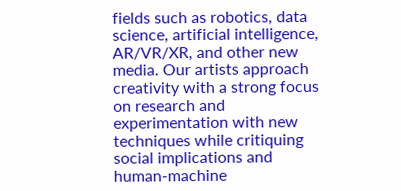fields such as robotics, data science, artificial intelligence, AR/VR/XR, and other new media. Our artists approach creativity with a strong focus on research and experimentation with new techniques while critiquing social implications and human-machine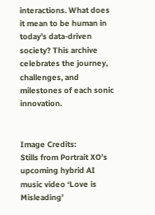interactions. What does it mean to be human in today’s data-driven society? This archive celebrates the journey, challenges, and milestones of each sonic innovation.


Image Credits:
Stills from Portrait XO’s upcoming hybrid AI music video ‘Love is Misleading’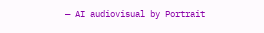— AI audiovisual by Portrait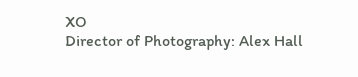XO
Director of Photography: Alex Hall